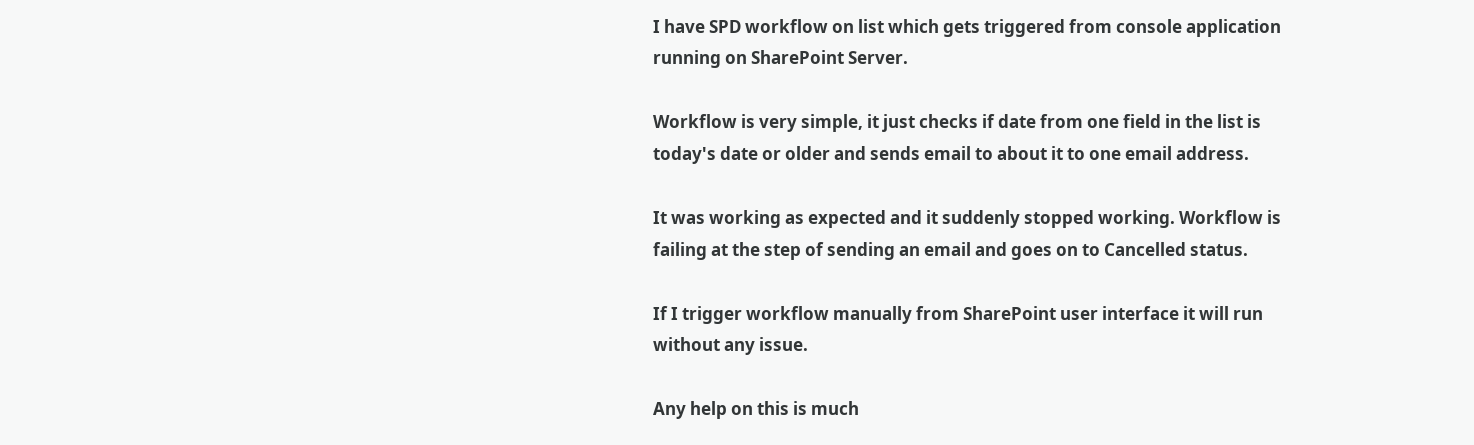I have SPD workflow on list which gets triggered from console application running on SharePoint Server.

Workflow is very simple, it just checks if date from one field in the list is today's date or older and sends email to about it to one email address.

It was working as expected and it suddenly stopped working. Workflow is failing at the step of sending an email and goes on to Cancelled status.

If I trigger workflow manually from SharePoint user interface it will run without any issue.

Any help on this is much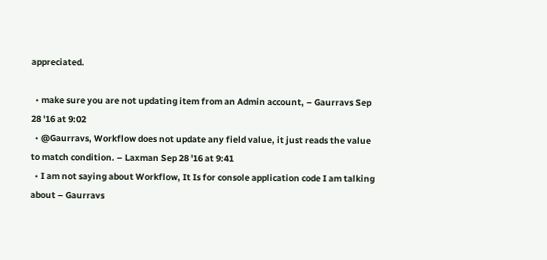appreciated.

  • make sure you are not updating item from an Admin account, – Gaurravs Sep 28 '16 at 9:02
  • @Gaurravs, Workflow does not update any field value, it just reads the value to match condition. – Laxman Sep 28 '16 at 9:41
  • I am not saying about Workflow, It Is for console application code I am talking about – Gaurravs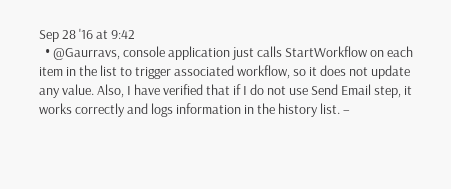Sep 28 '16 at 9:42
  • @Gaurravs, console application just calls StartWorkflow on each item in the list to trigger associated workflow, so it does not update any value. Also, I have verified that if I do not use Send Email step, it works correctly and logs information in the history list. –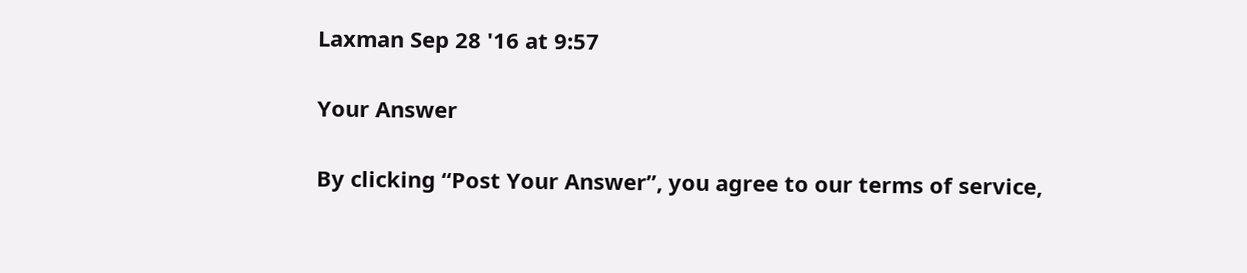Laxman Sep 28 '16 at 9:57

Your Answer

By clicking “Post Your Answer”, you agree to our terms of service,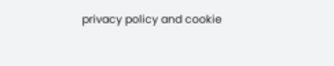privacy policy and cookie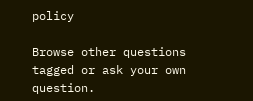policy

Browse other questions tagged or ask your own question.